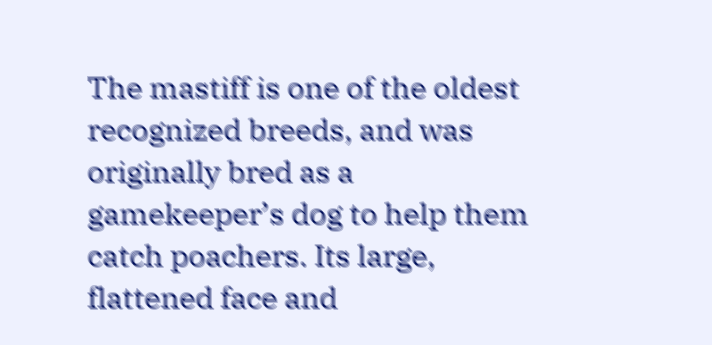The mastiff is one of the oldest recognized breeds, and was originally bred as a gamekeeper’s dog to help them catch poachers. Its large, flattened face and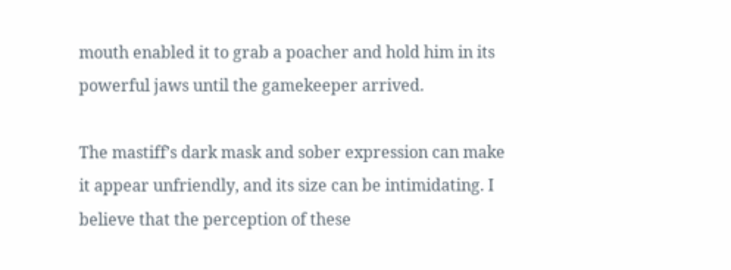mouth enabled it to grab a poacher and hold him in its powerful jaws until the gamekeeper arrived.

The mastiff’s dark mask and sober expression can make it appear unfriendly, and its size can be intimidating. I believe that the perception of these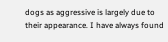dogs as aggressive is largely due to their appearance. I have always found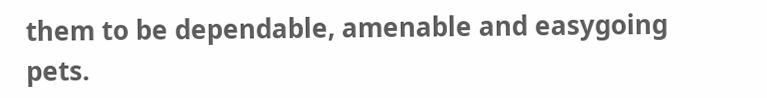them to be dependable, amenable and easygoing pets.